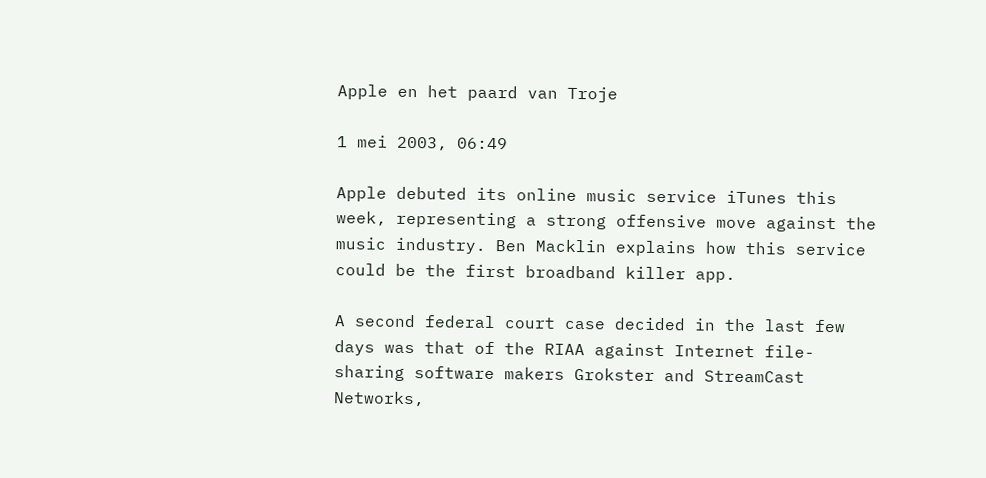Apple en het paard van Troje

1 mei 2003, 06:49

Apple debuted its online music service iTunes this week, representing a strong offensive move against the music industry. Ben Macklin explains how this service could be the first broadband killer app.

A second federal court case decided in the last few days was that of the RIAA against Internet file-sharing software makers Grokster and StreamCast Networks,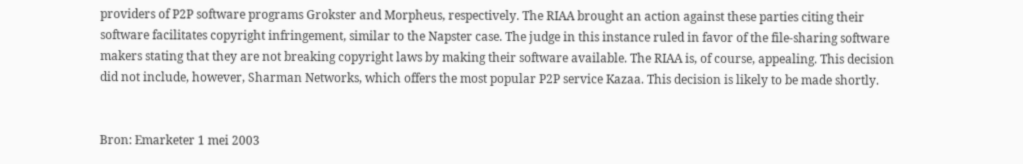providers of P2P software programs Grokster and Morpheus, respectively. The RIAA brought an action against these parties citing their software facilitates copyright infringement, similar to the Napster case. The judge in this instance ruled in favor of the file-sharing software makers stating that they are not breaking copyright laws by making their software available. The RIAA is, of course, appealing. This decision did not include, however, Sharman Networks, which offers the most popular P2P service Kazaa. This decision is likely to be made shortly.


Bron: Emarketer 1 mei 2003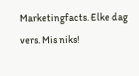Marketingfacts. Elke dag vers. Mis niks!